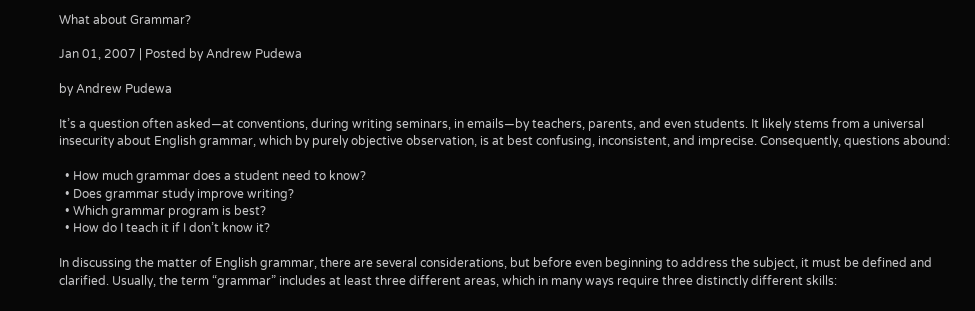What about Grammar?

Jan 01, 2007 | Posted by Andrew Pudewa

by Andrew Pudewa

It’s a question often asked—at conventions, during writing seminars, in emails—by teachers, parents, and even students. It likely stems from a universal insecurity about English grammar, which by purely objective observation, is at best confusing, inconsistent, and imprecise. Consequently, questions abound:

  • How much grammar does a student need to know?
  • Does grammar study improve writing?
  • Which grammar program is best?
  • How do I teach it if I don’t know it?

In discussing the matter of English grammar, there are several considerations, but before even beginning to address the subject, it must be defined and clarified. Usually, the term “grammar” includes at least three different areas, which in many ways require three distinctly different skills: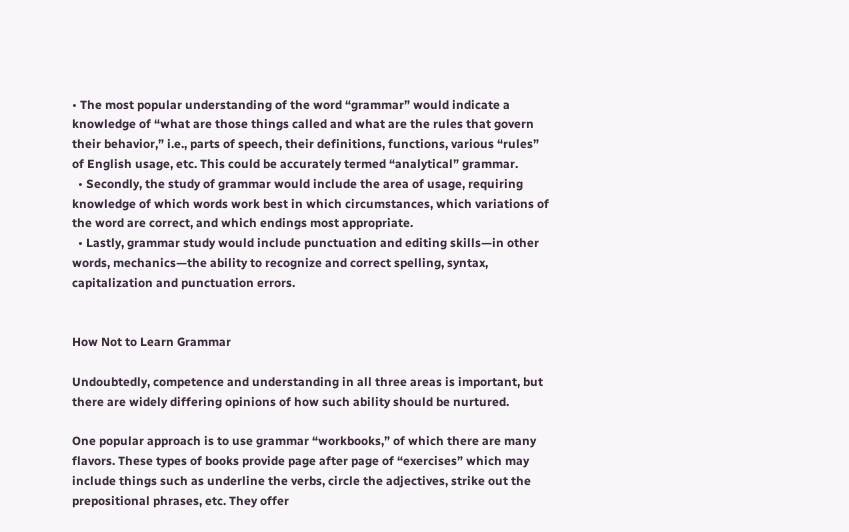• The most popular understanding of the word “grammar” would indicate a knowledge of “what are those things called and what are the rules that govern their behavior,” i.e., parts of speech, their definitions, functions, various “rules” of English usage, etc. This could be accurately termed “analytical” grammar.
  • Secondly, the study of grammar would include the area of usage, requiring knowledge of which words work best in which circumstances, which variations of the word are correct, and which endings most appropriate.
  • Lastly, grammar study would include punctuation and editing skills—in other words, mechanics—the ability to recognize and correct spelling, syntax, capitalization and punctuation errors.


How Not to Learn Grammar

Undoubtedly, competence and understanding in all three areas is important, but there are widely differing opinions of how such ability should be nurtured.

One popular approach is to use grammar “workbooks,” of which there are many flavors. These types of books provide page after page of “exercises” which may include things such as underline the verbs, circle the adjectives, strike out the prepositional phrases, etc. They offer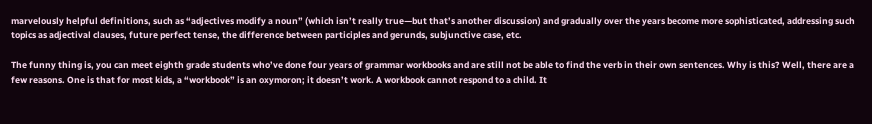marvelously helpful definitions, such as “adjectives modify a noun” (which isn’t really true—but that’s another discussion) and gradually over the years become more sophisticated, addressing such topics as adjectival clauses, future perfect tense, the difference between participles and gerunds, subjunctive case, etc.

The funny thing is, you can meet eighth grade students who’ve done four years of grammar workbooks and are still not be able to find the verb in their own sentences. Why is this? Well, there are a few reasons. One is that for most kids, a “workbook” is an oxymoron; it doesn’t work. A workbook cannot respond to a child. It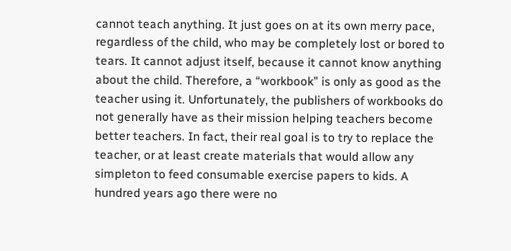cannot teach anything. It just goes on at its own merry pace, regardless of the child, who may be completely lost or bored to tears. It cannot adjust itself, because it cannot know anything about the child. Therefore, a “workbook” is only as good as the teacher using it. Unfortunately, the publishers of workbooks do not generally have as their mission helping teachers become better teachers. In fact, their real goal is to try to replace the teacher, or at least create materials that would allow any simpleton to feed consumable exercise papers to kids. A hundred years ago there were no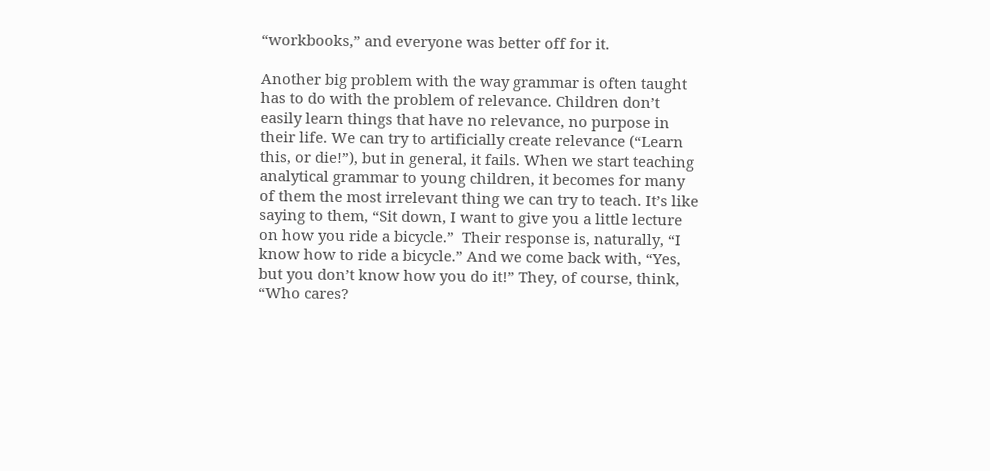“workbooks,” and everyone was better off for it.

Another big problem with the way grammar is often taught has to do with the problem of relevance. Children don’t easily learn things that have no relevance, no purpose in their life. We can try to artificially create relevance (“Learn this, or die!”), but in general, it fails. When we start teaching analytical grammar to young children, it becomes for many of them the most irrelevant thing we can try to teach. It’s like saying to them, “Sit down, I want to give you a little lecture on how you ride a bicycle.”  Their response is, naturally, “I know how to ride a bicycle.” And we come back with, “Yes, but you don’t know how you do it!” They, of course, think, “Who cares?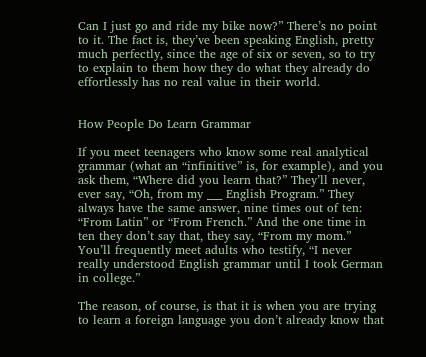Can I just go and ride my bike now?” There’s no point to it. The fact is, they’ve been speaking English, pretty much perfectly, since the age of six or seven, so to try to explain to them how they do what they already do effortlessly has no real value in their world.


How People Do Learn Grammar

If you meet teenagers who know some real analytical grammar (what an “infinitive” is, for example), and you ask them, “Where did you learn that?” They’ll never, ever say, “Oh, from my ___ English Program.” They always have the same answer, nine times out of ten: “From Latin” or “From French.” And the one time in ten they don’t say that, they say, “From my mom.”  You’ll frequently meet adults who testify, “I never really understood English grammar until I took German in college.”

The reason, of course, is that it is when you are trying to learn a foreign language you don’t already know that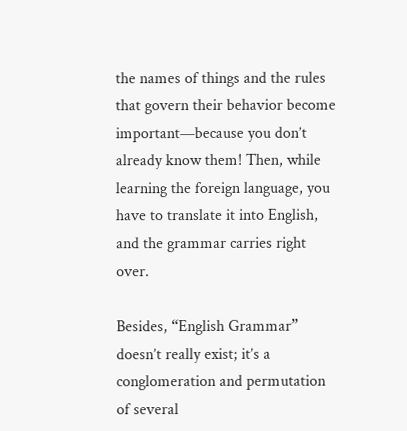the names of things and the rules that govern their behavior become important—because you don’t already know them! Then, while learning the foreign language, you have to translate it into English, and the grammar carries right over.

Besides, “English Grammar” doesn’t really exist; it’s a conglomeration and permutation of several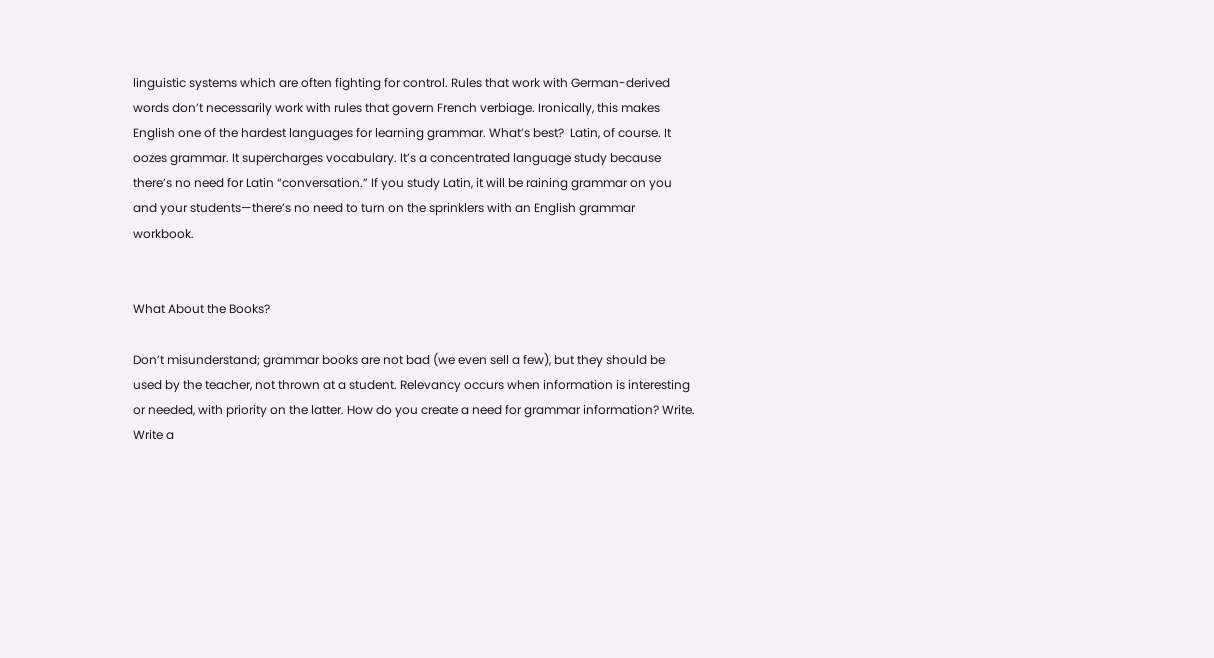linguistic systems which are often fighting for control. Rules that work with German-derived words don’t necessarily work with rules that govern French verbiage. Ironically, this makes English one of the hardest languages for learning grammar. What’s best?  Latin, of course. It oozes grammar. It supercharges vocabulary. It’s a concentrated language study because there’s no need for Latin “conversation.” If you study Latin, it will be raining grammar on you and your students—there’s no need to turn on the sprinklers with an English grammar workbook.


What About the Books?

Don’t misunderstand; grammar books are not bad (we even sell a few), but they should be used by the teacher, not thrown at a student. Relevancy occurs when information is interesting or needed, with priority on the latter. How do you create a need for grammar information? Write. Write a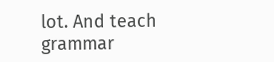lot. And teach grammar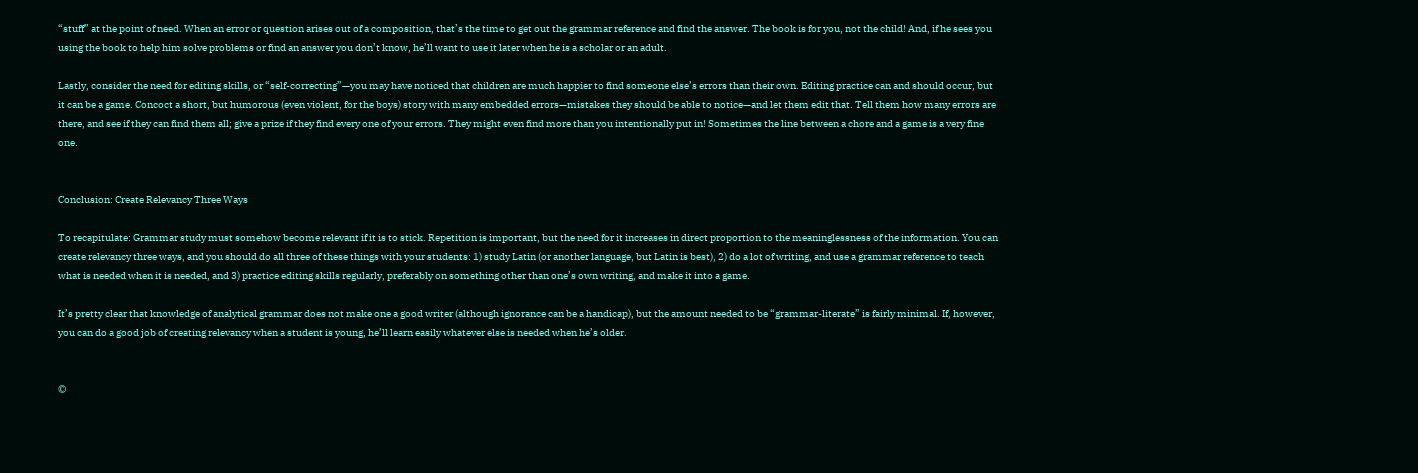“stuff” at the point of need. When an error or question arises out of a composition, that’s the time to get out the grammar reference and find the answer. The book is for you, not the child! And, if he sees you using the book to help him solve problems or find an answer you don’t know, he’ll want to use it later when he is a scholar or an adult.

Lastly, consider the need for editing skills, or “self-correcting”—you may have noticed that children are much happier to find someone else’s errors than their own. Editing practice can and should occur, but it can be a game. Concoct a short, but humorous (even violent, for the boys) story with many embedded errors—mistakes they should be able to notice—and let them edit that. Tell them how many errors are there, and see if they can find them all; give a prize if they find every one of your errors. They might even find more than you intentionally put in! Sometimes the line between a chore and a game is a very fine one.


Conclusion: Create Relevancy Three Ways

To recapitulate: Grammar study must somehow become relevant if it is to stick. Repetition is important, but the need for it increases in direct proportion to the meaninglessness of the information. You can create relevancy three ways, and you should do all three of these things with your students: 1) study Latin (or another language, but Latin is best), 2) do a lot of writing, and use a grammar reference to teach what is needed when it is needed, and 3) practice editing skills regularly, preferably on something other than one’s own writing, and make it into a game.

It’s pretty clear that knowledge of analytical grammar does not make one a good writer (although ignorance can be a handicap), but the amount needed to be “grammar-literate” is fairly minimal. If, however, you can do a good job of creating relevancy when a student is young, he’ll learn easily whatever else is needed when he’s older.


©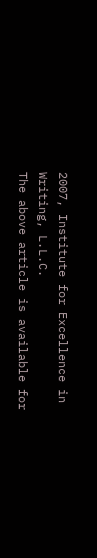2007, Institute for Excellence in Writing, L.L.C.
The above article is available for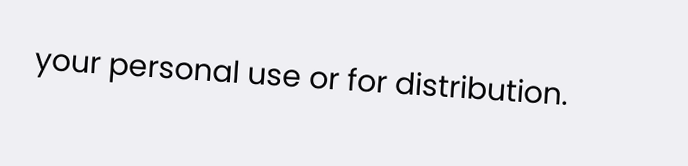your personal use or for distribution.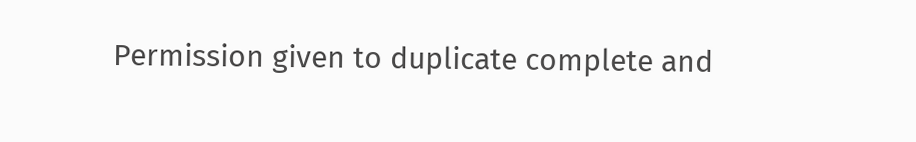Permission given to duplicate complete and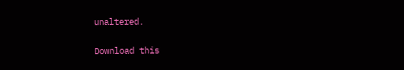unaltered.


Download this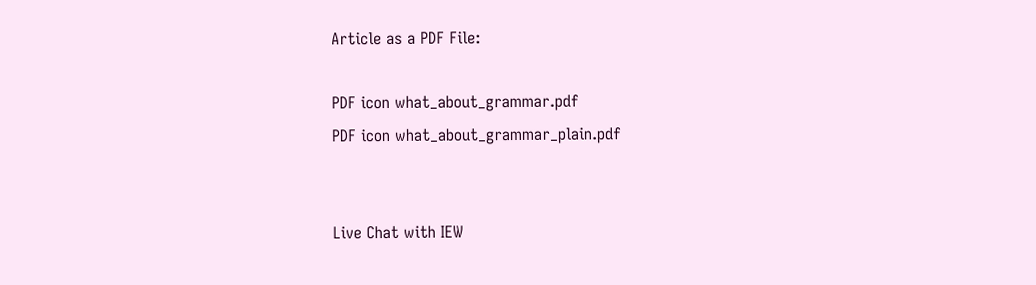Article as a PDF File:

PDF icon what_about_grammar.pdf
PDF icon what_about_grammar_plain.pdf


Live Chat with IEW